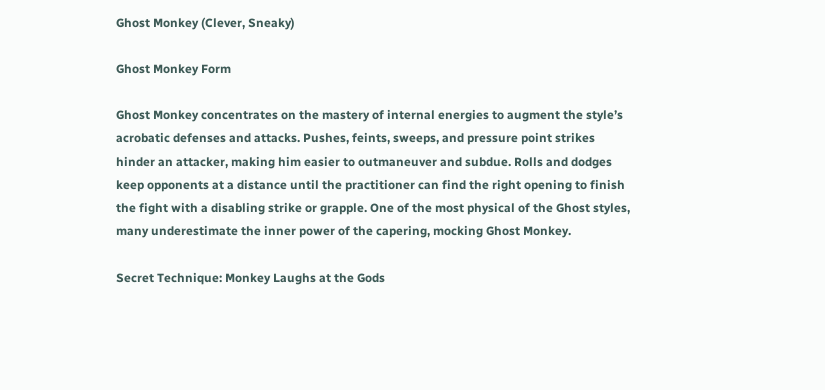Ghost Monkey (Clever, Sneaky)

Ghost Monkey Form

Ghost Monkey concentrates on the mastery of internal energies to augment the style’s acrobatic defenses and attacks. Pushes, feints, sweeps, and pressure point strikes hinder an attacker, making him easier to outmaneuver and subdue. Rolls and dodges keep opponents at a distance until the practitioner can find the right opening to finish the fight with a disabling strike or grapple. One of the most physical of the Ghost styles, many underestimate the inner power of the capering, mocking Ghost Monkey.

Secret Technique: Monkey Laughs at the Gods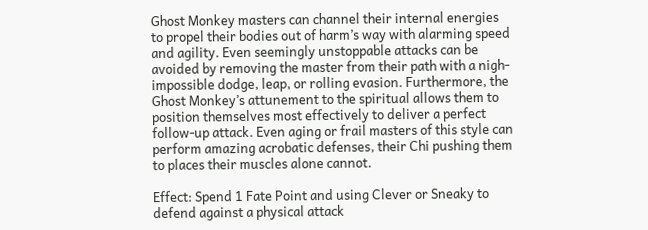Ghost Monkey masters can channel their internal energies to propel their bodies out of harm’s way with alarming speed and agility. Even seemingly unstoppable attacks can be avoided by removing the master from their path with a nigh-impossible dodge, leap, or rolling evasion. Furthermore, the Ghost Monkey’s attunement to the spiritual allows them to position themselves most effectively to deliver a perfect follow-up attack. Even aging or frail masters of this style can perform amazing acrobatic defenses, their Chi pushing them to places their muscles alone cannot.

Effect: Spend 1 Fate Point and using Clever or Sneaky to defend against a physical attack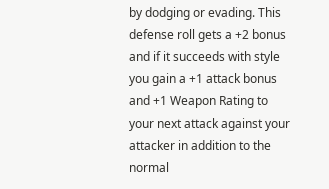by dodging or evading. This defense roll gets a +2 bonus and if it succeeds with style you gain a +1 attack bonus and +1 Weapon Rating to your next attack against your attacker in addition to the normal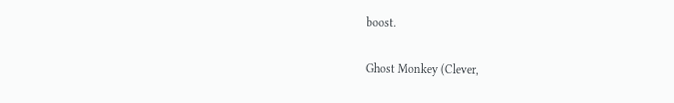boost.

Ghost Monkey (Clever,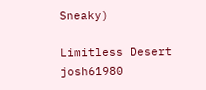Sneaky)

Limitless Desert josh61980